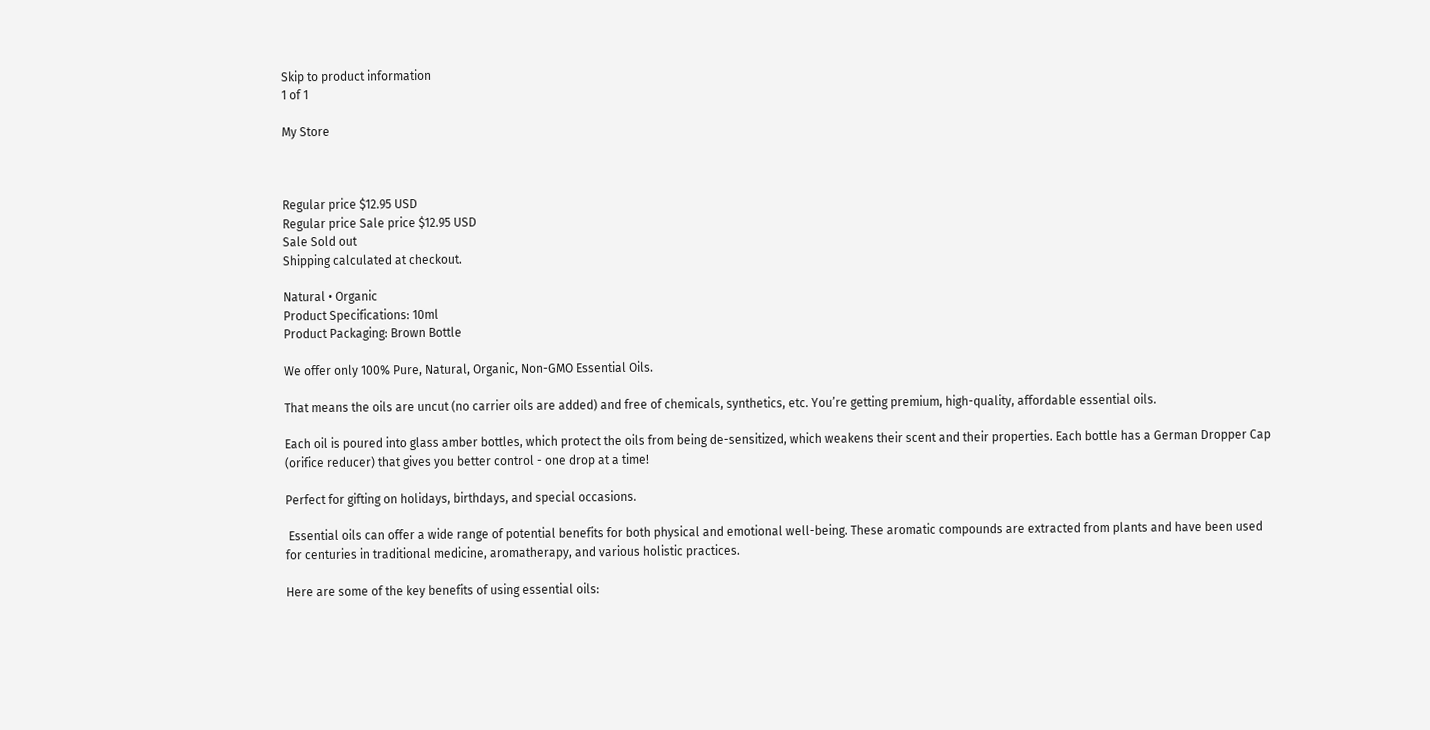Skip to product information
1 of 1

My Store



Regular price $12.95 USD
Regular price Sale price $12.95 USD
Sale Sold out
Shipping calculated at checkout.

Natural • Organic
Product Specifications: 10ml
Product Packaging: Brown Bottle

We offer only 100% Pure, Natural, Organic, Non-GMO Essential Oils.

That means the oils are uncut (no carrier oils are added) and free of chemicals, synthetics, etc. You’re getting premium, high-quality, affordable essential oils.

Each oil is poured into glass amber bottles, which protect the oils from being de-sensitized, which weakens their scent and their properties. Each bottle has a German Dropper Cap (orifice reducer) that gives you better control - one drop at a time!

Perfect for gifting on holidays, birthdays, and special occasions.

 Essential oils can offer a wide range of potential benefits for both physical and emotional well-being. These aromatic compounds are extracted from plants and have been used for centuries in traditional medicine, aromatherapy, and various holistic practices.

Here are some of the key benefits of using essential oils: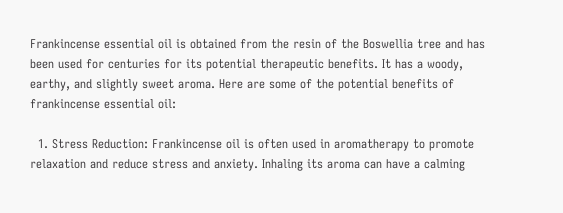Frankincense essential oil is obtained from the resin of the Boswellia tree and has been used for centuries for its potential therapeutic benefits. It has a woody, earthy, and slightly sweet aroma. Here are some of the potential benefits of frankincense essential oil:

  1. Stress Reduction: Frankincense oil is often used in aromatherapy to promote relaxation and reduce stress and anxiety. Inhaling its aroma can have a calming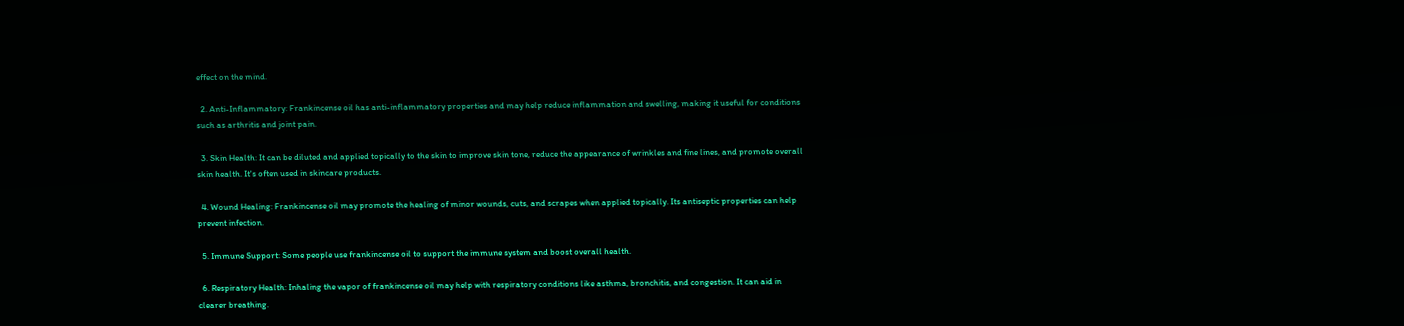effect on the mind.

  2. Anti-Inflammatory: Frankincense oil has anti-inflammatory properties and may help reduce inflammation and swelling, making it useful for conditions such as arthritis and joint pain.

  3. Skin Health: It can be diluted and applied topically to the skin to improve skin tone, reduce the appearance of wrinkles and fine lines, and promote overall skin health. It's often used in skincare products.

  4. Wound Healing: Frankincense oil may promote the healing of minor wounds, cuts, and scrapes when applied topically. Its antiseptic properties can help prevent infection.

  5. Immune Support: Some people use frankincense oil to support the immune system and boost overall health.

  6. Respiratory Health: Inhaling the vapor of frankincense oil may help with respiratory conditions like asthma, bronchitis, and congestion. It can aid in clearer breathing.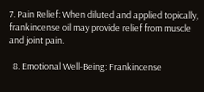7. Pain Relief: When diluted and applied topically, frankincense oil may provide relief from muscle and joint pain.

  8. Emotional Well-Being: Frankincense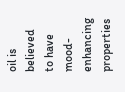oil is believed to have mood-enhancing properties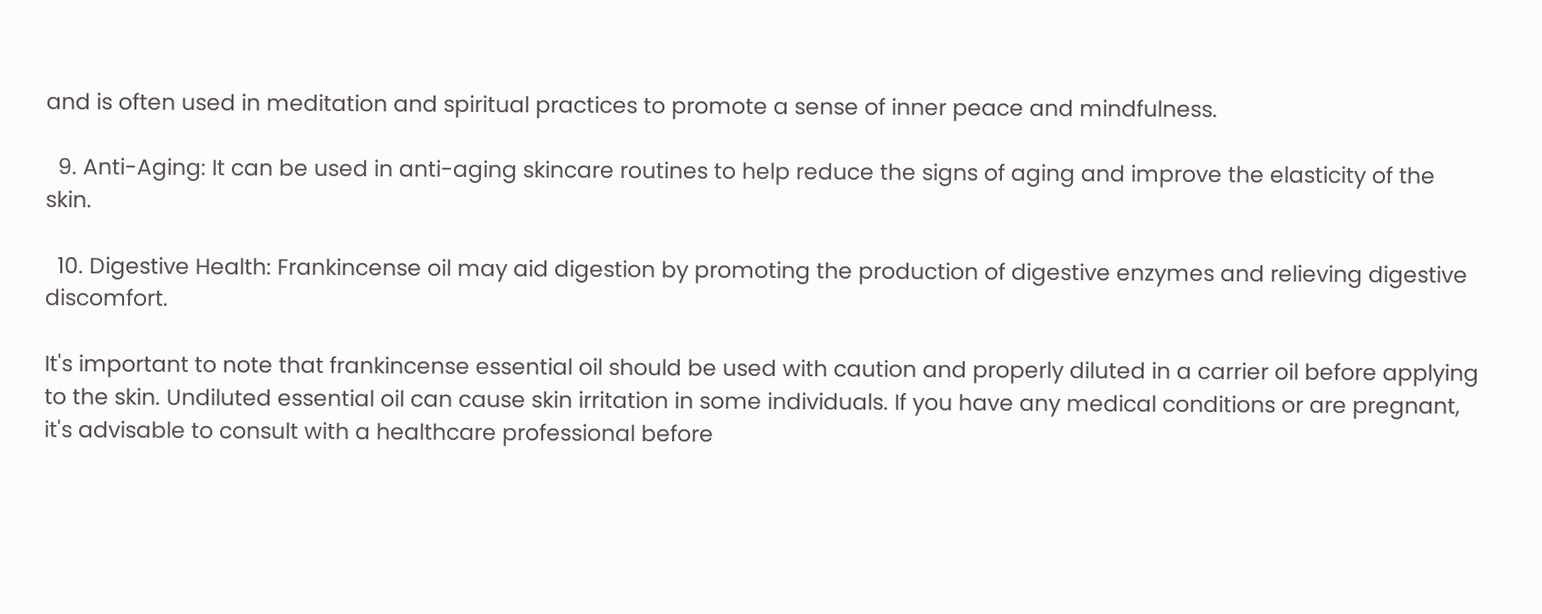and is often used in meditation and spiritual practices to promote a sense of inner peace and mindfulness.

  9. Anti-Aging: It can be used in anti-aging skincare routines to help reduce the signs of aging and improve the elasticity of the skin.

  10. Digestive Health: Frankincense oil may aid digestion by promoting the production of digestive enzymes and relieving digestive discomfort.

It's important to note that frankincense essential oil should be used with caution and properly diluted in a carrier oil before applying to the skin. Undiluted essential oil can cause skin irritation in some individuals. If you have any medical conditions or are pregnant, it's advisable to consult with a healthcare professional before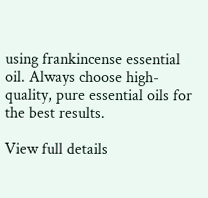using frankincense essential oil. Always choose high-quality, pure essential oils for the best results.

View full details